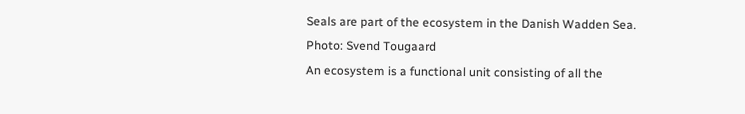Seals are part of the ecosystem in the Danish Wadden Sea.
Photo: Svend Tougaard
An ecosystem is a functional unit consisting of all the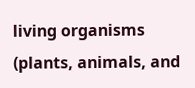living organisms (plants, animals, and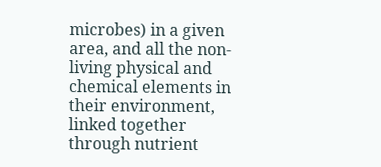microbes) in a given area, and all the non-living physical and chemical elements in their environment, linked together through nutrient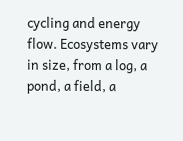cycling and energy flow. Ecosystems vary in size, from a log, a pond, a field, a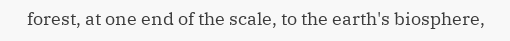forest, at one end of the scale, to the earth's biosphere,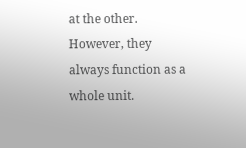at the other. However, they always function as a whole unit.